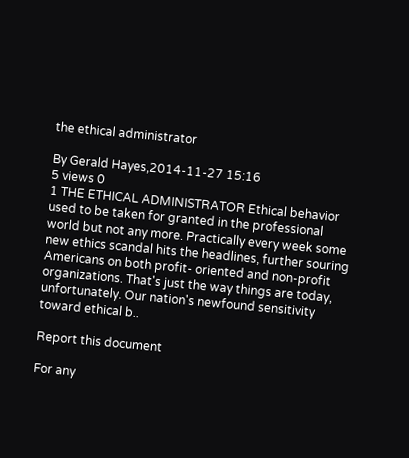the ethical administrator

By Gerald Hayes,2014-11-27 15:16
5 views 0
1 THE ETHICAL ADMINISTRATOR Ethical behavior used to be taken for granted in the professional world but not any more. Practically every week some new ethics scandal hits the headlines, further souring Americans on both profit- oriented and non-profit organizations. That's just the way things are today, unfortunately. Our nation's newfound sensitivity toward ethical b..

Report this document

For any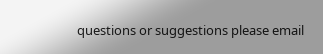questions or suggestions please email